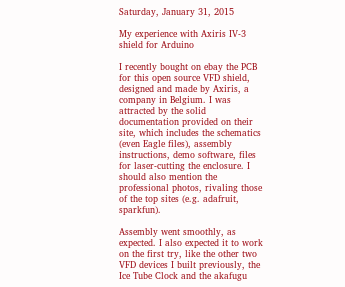Saturday, January 31, 2015

My experience with Axiris IV-3 shield for Arduino

I recently bought on ebay the PCB for this open source VFD shield, designed and made by Axiris, a company in Belgium. I was attracted by the solid documentation provided on their site, which includes the schematics (even Eagle files), assembly instructions, demo software, files for laser-cutting the enclosure. I should also mention the professional photos, rivaling those of the top sites (e.g. adafruit, sparkfun).

Assembly went smoothly, as expected. I also expected it to work on the first try, like the other two VFD devices I built previously, the Ice Tube Clock and the akafugu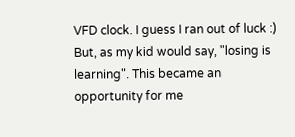VFD clock. I guess I ran out of luck :)
But, as my kid would say, "losing is learning". This became an opportunity for me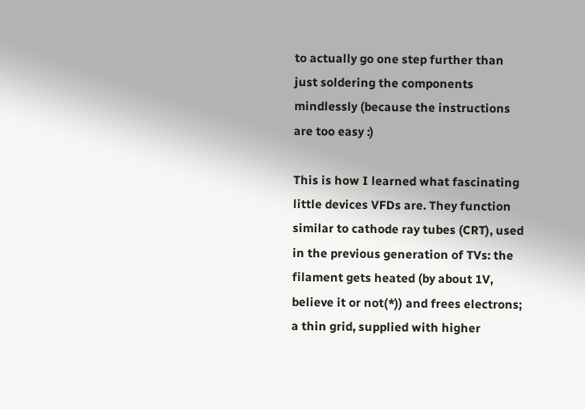to actually go one step further than just soldering the components mindlessly (because the instructions are too easy :)

This is how I learned what fascinating little devices VFDs are. They function similar to cathode ray tubes (CRT), used in the previous generation of TVs: the filament gets heated (by about 1V, believe it or not(*)) and frees electrons; a thin grid, supplied with higher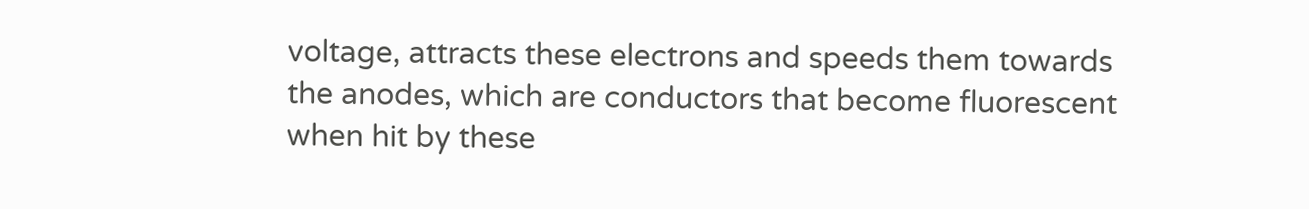voltage, attracts these electrons and speeds them towards the anodes, which are conductors that become fluorescent when hit by these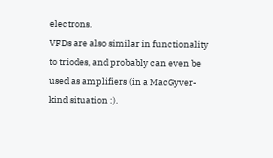electrons.
VFDs are also similar in functionality to triodes, and probably can even be used as amplifiers (in a MacGyver-kind situation :).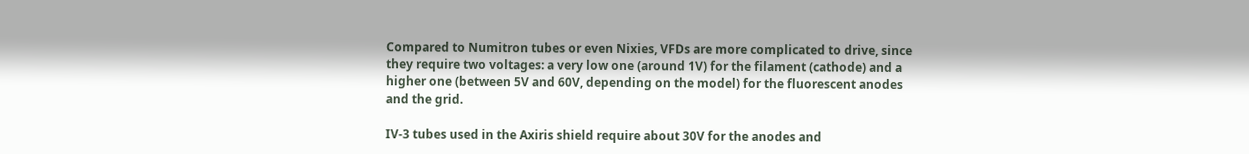Compared to Numitron tubes or even Nixies, VFDs are more complicated to drive, since they require two voltages: a very low one (around 1V) for the filament (cathode) and a higher one (between 5V and 60V, depending on the model) for the fluorescent anodes and the grid.

IV-3 tubes used in the Axiris shield require about 30V for the anodes and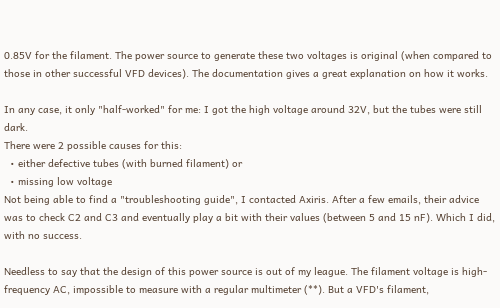0.85V for the filament. The power source to generate these two voltages is original (when compared to those in other successful VFD devices). The documentation gives a great explanation on how it works.

In any case, it only "half-worked" for me: I got the high voltage around 32V, but the tubes were still dark.
There were 2 possible causes for this:
  • either defective tubes (with burned filament) or
  • missing low voltage
Not being able to find a "troubleshooting guide", I contacted Axiris. After a few emails, their advice was to check C2 and C3 and eventually play a bit with their values (between 5 and 15 nF). Which I did, with no success.

Needless to say that the design of this power source is out of my league. The filament voltage is high-frequency AC, impossible to measure with a regular multimeter (**). But a VFD's filament,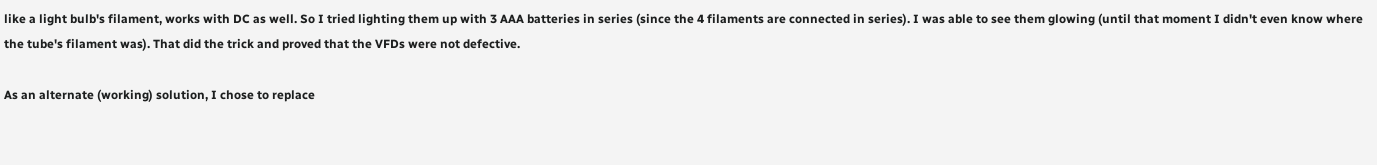like a light bulb's filament, works with DC as well. So I tried lighting them up with 3 AAA batteries in series (since the 4 filaments are connected in series). I was able to see them glowing (until that moment I didn't even know where the tube's filament was). That did the trick and proved that the VFDs were not defective.

As an alternate (working) solution, I chose to replace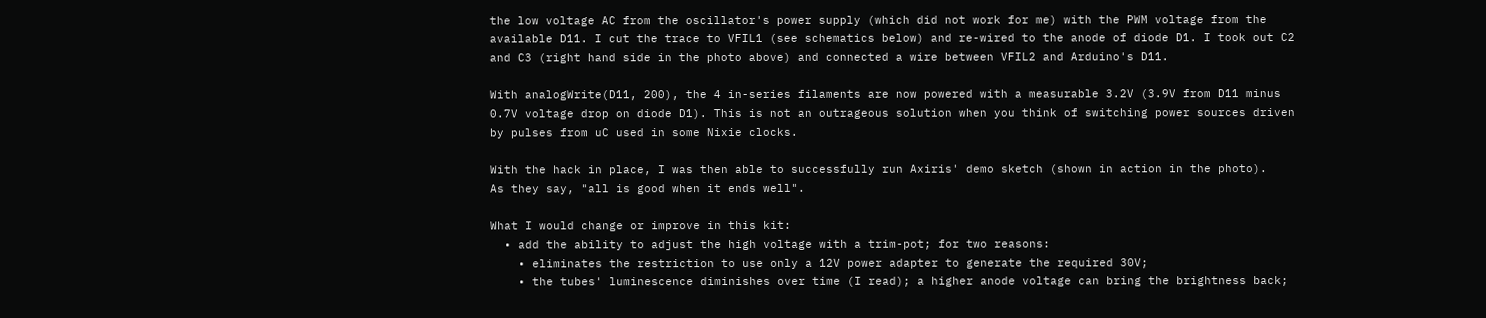the low voltage AC from the oscillator's power supply (which did not work for me) with the PWM voltage from the available D11. I cut the trace to VFIL1 (see schematics below) and re-wired to the anode of diode D1. I took out C2 and C3 (right hand side in the photo above) and connected a wire between VFIL2 and Arduino's D11.

With analogWrite(D11, 200), the 4 in-series filaments are now powered with a measurable 3.2V (3.9V from D11 minus 0.7V voltage drop on diode D1). This is not an outrageous solution when you think of switching power sources driven by pulses from uC used in some Nixie clocks.

With the hack in place, I was then able to successfully run Axiris' demo sketch (shown in action in the photo).
As they say, "all is good when it ends well".

What I would change or improve in this kit:
  • add the ability to adjust the high voltage with a trim-pot; for two reasons:
    • eliminates the restriction to use only a 12V power adapter to generate the required 30V;
    • the tubes' luminescence diminishes over time (I read); a higher anode voltage can bring the brightness back;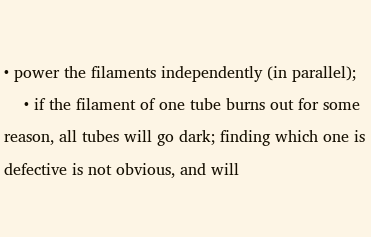• power the filaments independently (in parallel);
    • if the filament of one tube burns out for some reason, all tubes will go dark; finding which one is defective is not obvious, and will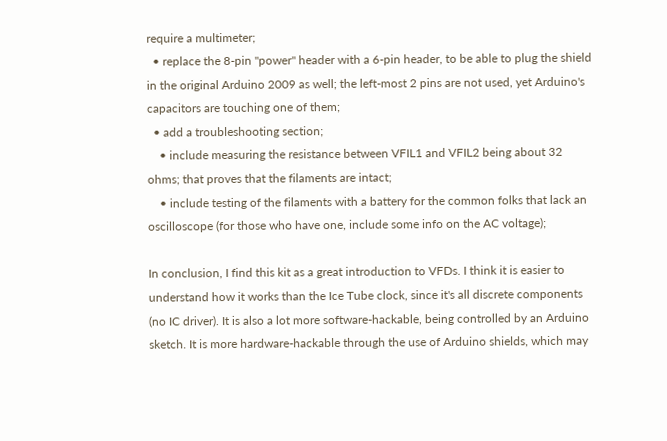require a multimeter;
  • replace the 8-pin "power" header with a 6-pin header, to be able to plug the shield in the original Arduino 2009 as well; the left-most 2 pins are not used, yet Arduino's capacitors are touching one of them;
  • add a troubleshooting section;
    • include measuring the resistance between VFIL1 and VFIL2 being about 32 ohms; that proves that the filaments are intact;
    • include testing of the filaments with a battery for the common folks that lack an oscilloscope (for those who have one, include some info on the AC voltage);

In conclusion, I find this kit as a great introduction to VFDs. I think it is easier to understand how it works than the Ice Tube clock, since it's all discrete components (no IC driver). It is also a lot more software-hackable, being controlled by an Arduino sketch. It is more hardware-hackable through the use of Arduino shields, which may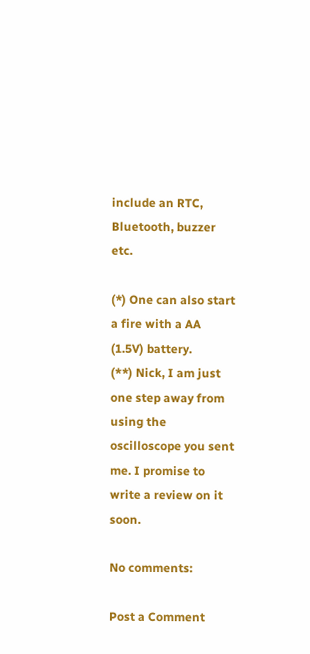include an RTC, Bluetooth, buzzer etc.

(*) One can also start a fire with a AA (1.5V) battery.
(**) Nick, I am just one step away from using the oscilloscope you sent me. I promise to write a review on it soon.

No comments:

Post a Comment